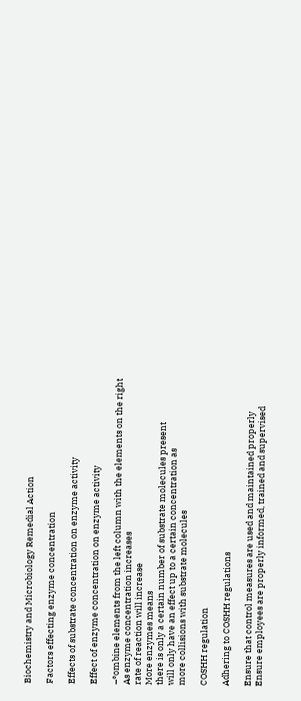Biochemistry and Microbiology Remedial Action

Factors effecting enzyme concentration

Effects of substrate concentration on enzyme activity

Effect of enzyme concentration on enzyme activity

–°ombine elements from the left column with the elements on the right
As enzyme concentration increases
rate of reaction will increase
More enzymes means
there is only a certain number of substrate molecules present
will only have an effect up to a certain concentration as
more collisions with substrate molecules

COSHH regulation

Adhering to COSHH regulations

Ensure that control measures are used and maintained properly
Ensure employees are properly informed, trained and supervised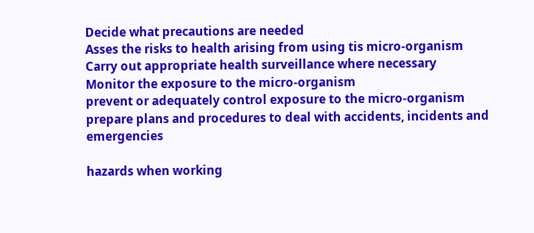Decide what precautions are needed
Asses the risks to health arising from using tis micro-organism
Carry out appropriate health surveillance where necessary
Monitor the exposure to the micro-organism
prevent or adequately control exposure to the micro-organism
prepare plans and procedures to deal with accidents, incidents and emergencies

hazards when working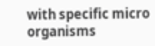with specific micro organisms